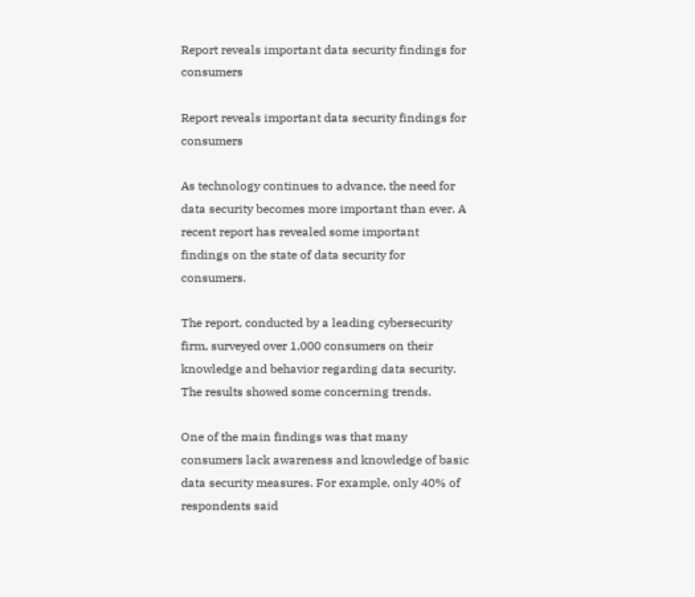Report reveals important data security findings for consumers

Report reveals important data security findings for consumers

As technology continues to advance, the need for data security becomes more important than ever. A recent report has revealed some important findings on the state of data security for consumers.

The report, conducted by a leading cybersecurity firm, surveyed over 1,000 consumers on their knowledge and behavior regarding data security. The results showed some concerning trends.

One of the main findings was that many consumers lack awareness and knowledge of basic data security measures. For example, only 40% of respondents said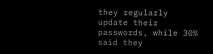they regularly update their passwords, while 30% said they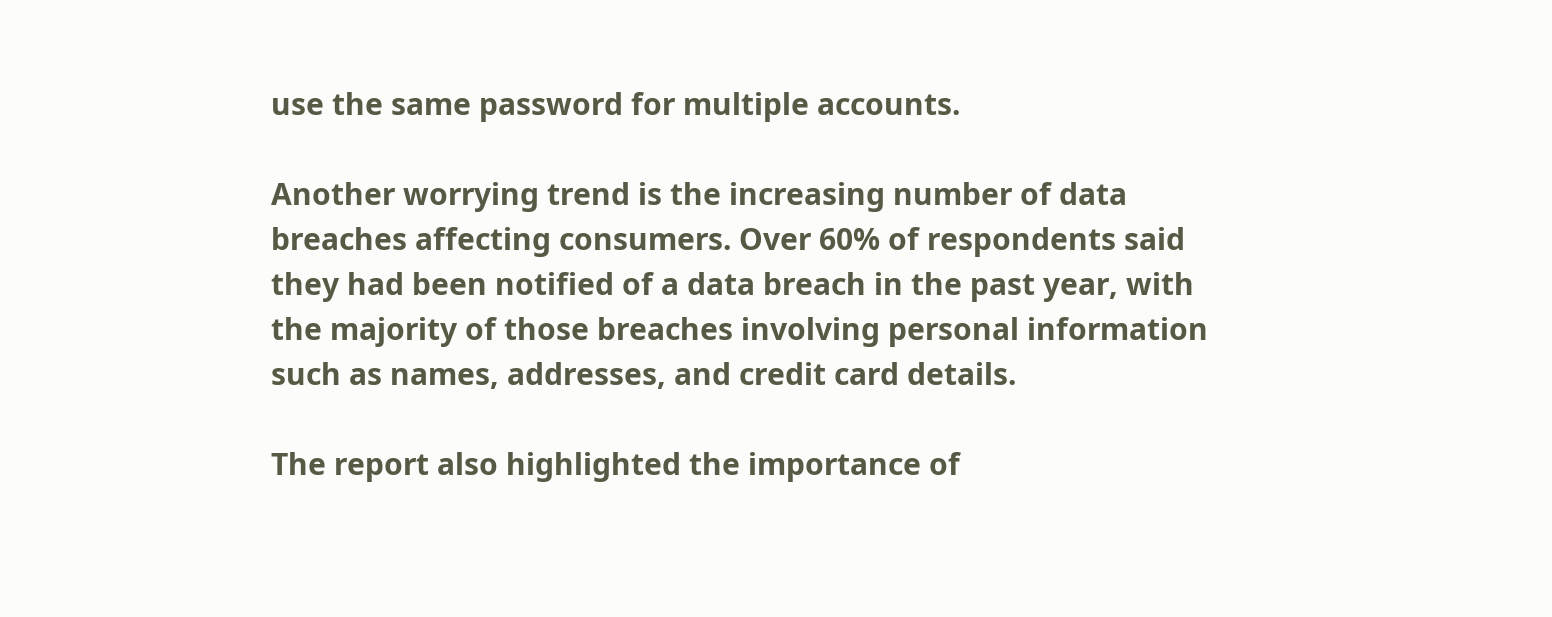use the same password for multiple accounts.

Another worrying trend is the increasing number of data breaches affecting consumers. Over 60% of respondents said they had been notified of a data breach in the past year, with the majority of those breaches involving personal information such as names, addresses, and credit card details.

The report also highlighted the importance of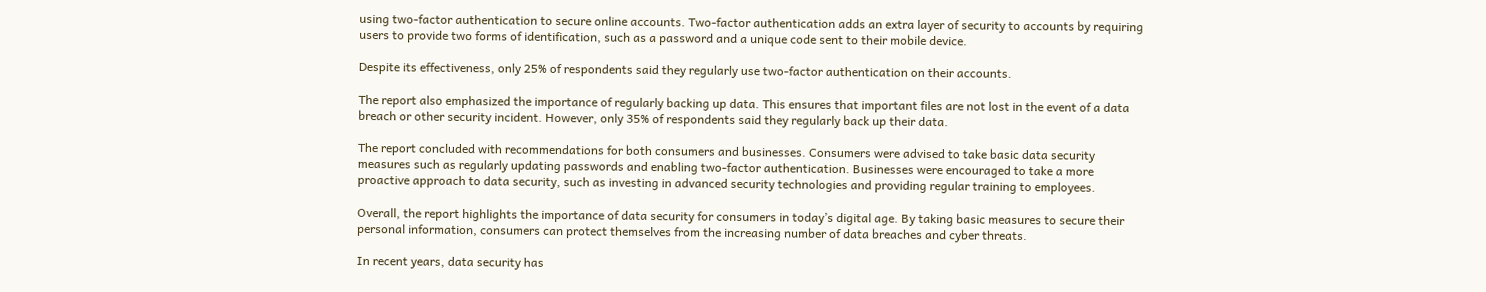using two-factor authentication to secure online accounts. Two-factor authentication adds an extra layer of security to accounts by requiring users to provide two forms of identification, such as a password and a unique code sent to their mobile device.

Despite its effectiveness, only 25% of respondents said they regularly use two-factor authentication on their accounts.

The report also emphasized the importance of regularly backing up data. This ensures that important files are not lost in the event of a data breach or other security incident. However, only 35% of respondents said they regularly back up their data.

The report concluded with recommendations for both consumers and businesses. Consumers were advised to take basic data security measures such as regularly updating passwords and enabling two-factor authentication. Businesses were encouraged to take a more proactive approach to data security, such as investing in advanced security technologies and providing regular training to employees.

Overall, the report highlights the importance of data security for consumers in today’s digital age. By taking basic measures to secure their personal information, consumers can protect themselves from the increasing number of data breaches and cyber threats.

In recent years, data security has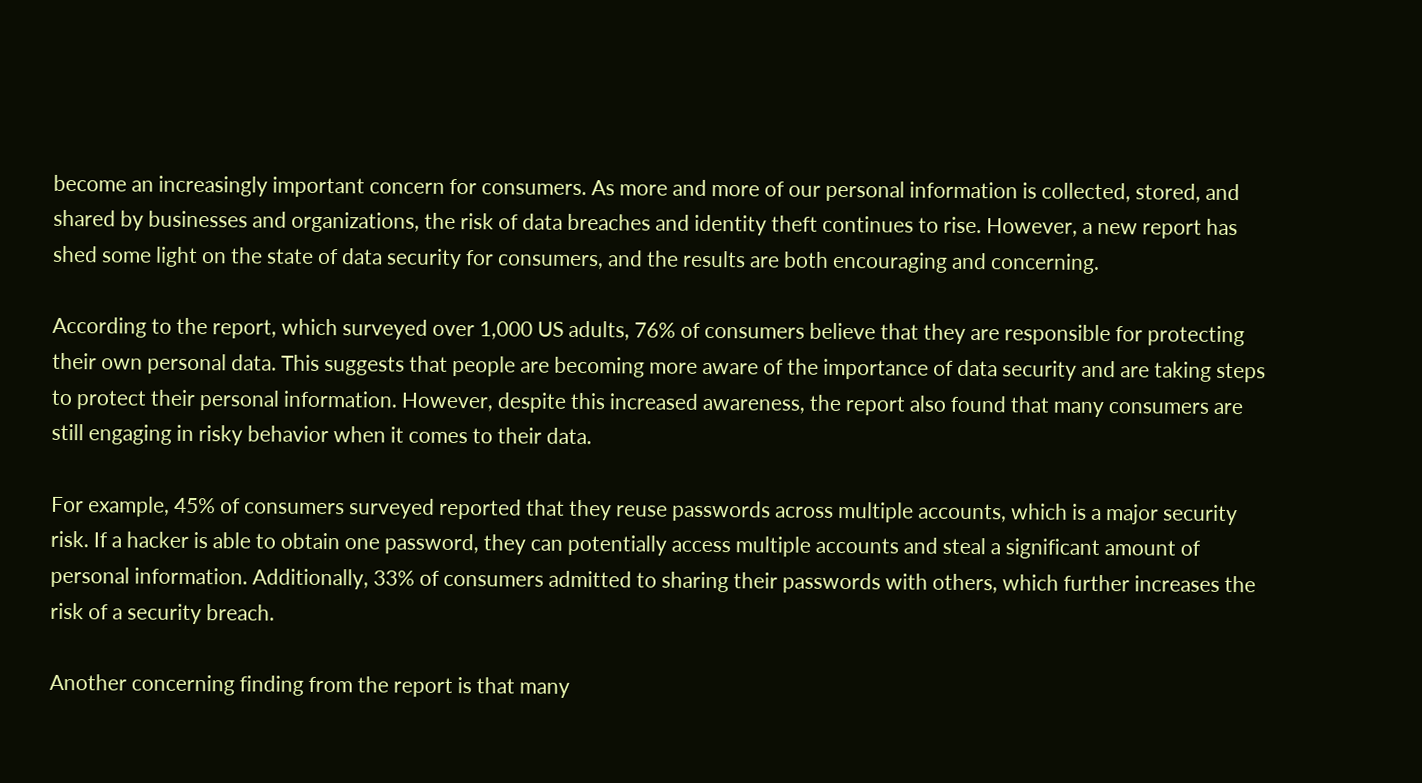become an increasingly important concern for consumers. As more and more of our personal information is collected, stored, and shared by businesses and organizations, the risk of data breaches and identity theft continues to rise. However, a new report has shed some light on the state of data security for consumers, and the results are both encouraging and concerning.

According to the report, which surveyed over 1,000 US adults, 76% of consumers believe that they are responsible for protecting their own personal data. This suggests that people are becoming more aware of the importance of data security and are taking steps to protect their personal information. However, despite this increased awareness, the report also found that many consumers are still engaging in risky behavior when it comes to their data.

For example, 45% of consumers surveyed reported that they reuse passwords across multiple accounts, which is a major security risk. If a hacker is able to obtain one password, they can potentially access multiple accounts and steal a significant amount of personal information. Additionally, 33% of consumers admitted to sharing their passwords with others, which further increases the risk of a security breach.

Another concerning finding from the report is that many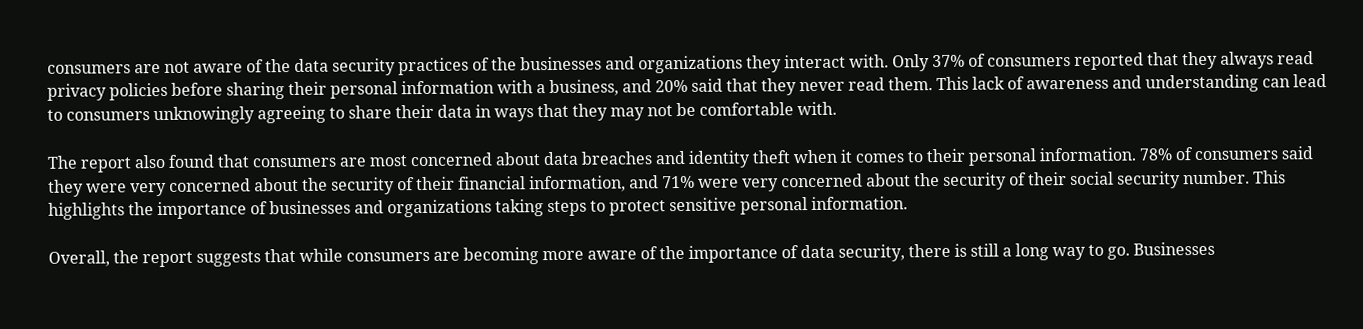consumers are not aware of the data security practices of the businesses and organizations they interact with. Only 37% of consumers reported that they always read privacy policies before sharing their personal information with a business, and 20% said that they never read them. This lack of awareness and understanding can lead to consumers unknowingly agreeing to share their data in ways that they may not be comfortable with.

The report also found that consumers are most concerned about data breaches and identity theft when it comes to their personal information. 78% of consumers said they were very concerned about the security of their financial information, and 71% were very concerned about the security of their social security number. This highlights the importance of businesses and organizations taking steps to protect sensitive personal information.

Overall, the report suggests that while consumers are becoming more aware of the importance of data security, there is still a long way to go. Businesses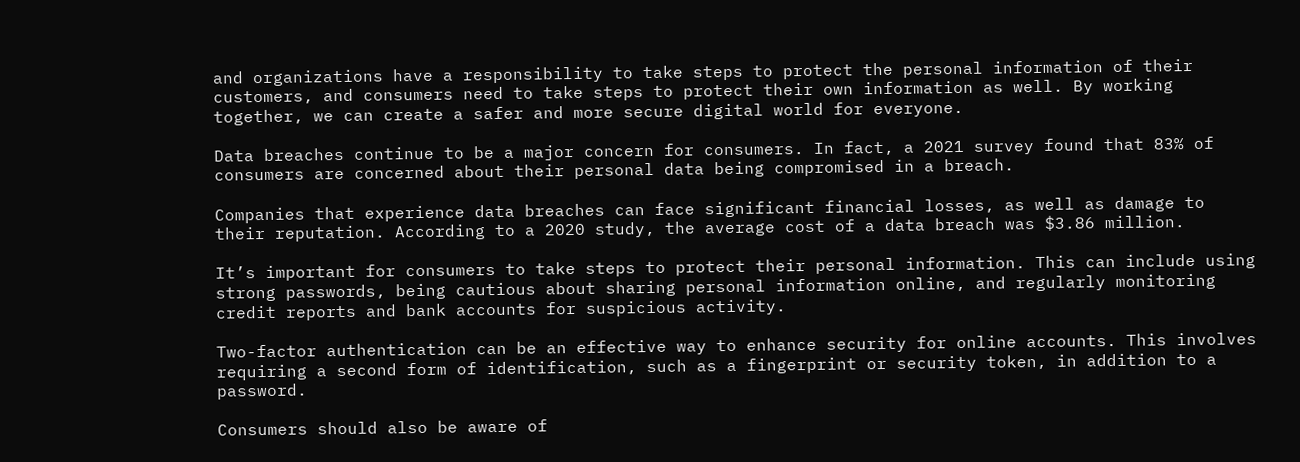and organizations have a responsibility to take steps to protect the personal information of their customers, and consumers need to take steps to protect their own information as well. By working together, we can create a safer and more secure digital world for everyone.

Data breaches continue to be a major concern for consumers. In fact, a 2021 survey found that 83% of consumers are concerned about their personal data being compromised in a breach.

Companies that experience data breaches can face significant financial losses, as well as damage to their reputation. According to a 2020 study, the average cost of a data breach was $3.86 million.

It’s important for consumers to take steps to protect their personal information. This can include using strong passwords, being cautious about sharing personal information online, and regularly monitoring credit reports and bank accounts for suspicious activity.

Two-factor authentication can be an effective way to enhance security for online accounts. This involves requiring a second form of identification, such as a fingerprint or security token, in addition to a password.

Consumers should also be aware of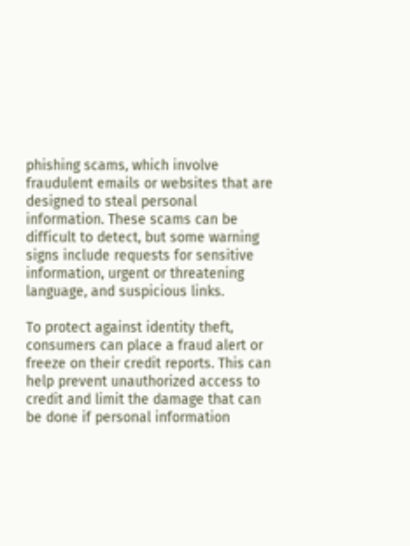phishing scams, which involve fraudulent emails or websites that are designed to steal personal information. These scams can be difficult to detect, but some warning signs include requests for sensitive information, urgent or threatening language, and suspicious links.

To protect against identity theft, consumers can place a fraud alert or freeze on their credit reports. This can help prevent unauthorized access to credit and limit the damage that can be done if personal information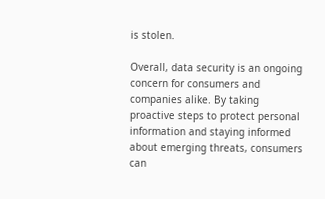is stolen.

Overall, data security is an ongoing concern for consumers and companies alike. By taking proactive steps to protect personal information and staying informed about emerging threats, consumers can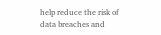help reduce the risk of data breaches and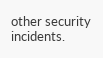other security incidents.